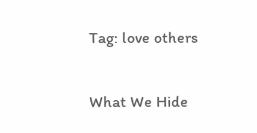Tag: love others

What We Hide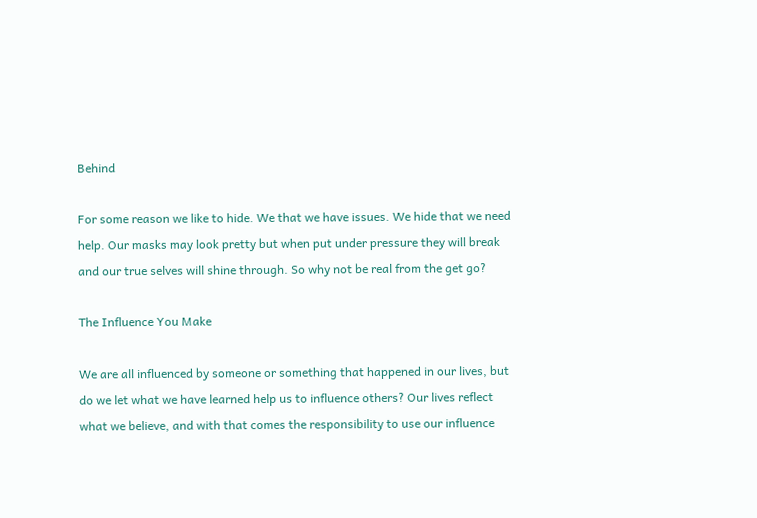Behind

For some reason we like to hide. We that we have issues. We hide that we need help. Our masks may look pretty but when put under pressure they will break and our true selves will shine through. So why not be real from the get go?

The Influence You Make

We are all influenced by someone or something that happened in our lives, but do we let what we have learned help us to influence others? Our lives reflect what we believe, and with that comes the responsibility to use our influence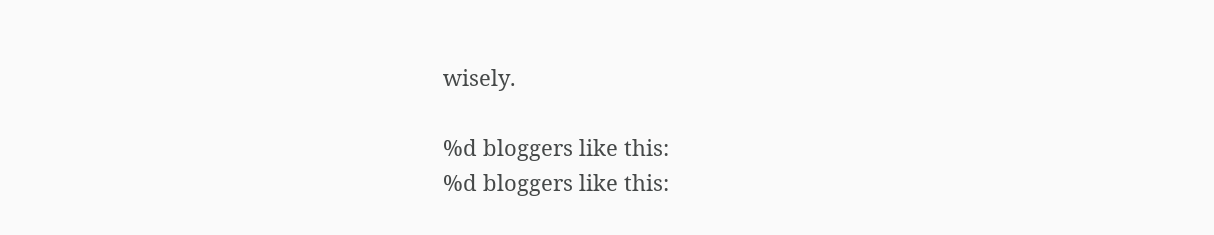wisely.

%d bloggers like this:
%d bloggers like this: